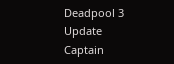Deadpool 3 Update Captain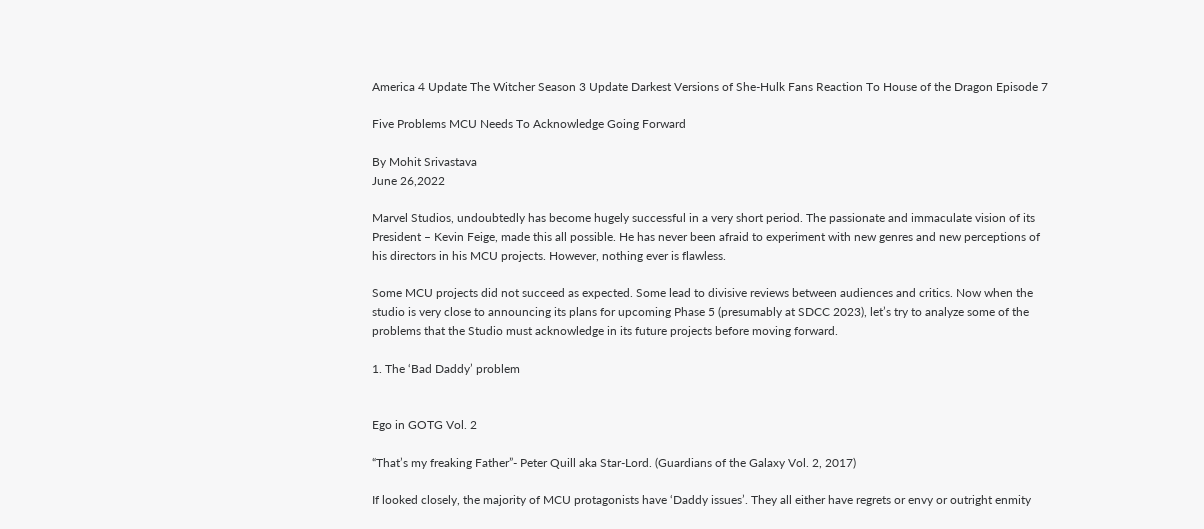America 4 Update The Witcher Season 3 Update Darkest Versions of She-Hulk Fans Reaction To House of the Dragon Episode 7

Five Problems MCU Needs To Acknowledge Going Forward

By Mohit Srivastava
June 26,2022

Marvel Studios, undoubtedly has become hugely successful in a very short period. The passionate and immaculate vision of its President – Kevin Feige, made this all possible. He has never been afraid to experiment with new genres and new perceptions of his directors in his MCU projects. However, nothing ever is flawless.

Some MCU projects did not succeed as expected. Some lead to divisive reviews between audiences and critics. Now when the studio is very close to announcing its plans for upcoming Phase 5 (presumably at SDCC 2023), let’s try to analyze some of the problems that the Studio must acknowledge in its future projects before moving forward.

1. The ‘Bad Daddy’ problem


Ego in GOTG Vol. 2

“That’s my freaking Father”- Peter Quill aka Star-Lord. (Guardians of the Galaxy Vol. 2, 2017)

If looked closely, the majority of MCU protagonists have ‘Daddy issues’. They all either have regrets or envy or outright enmity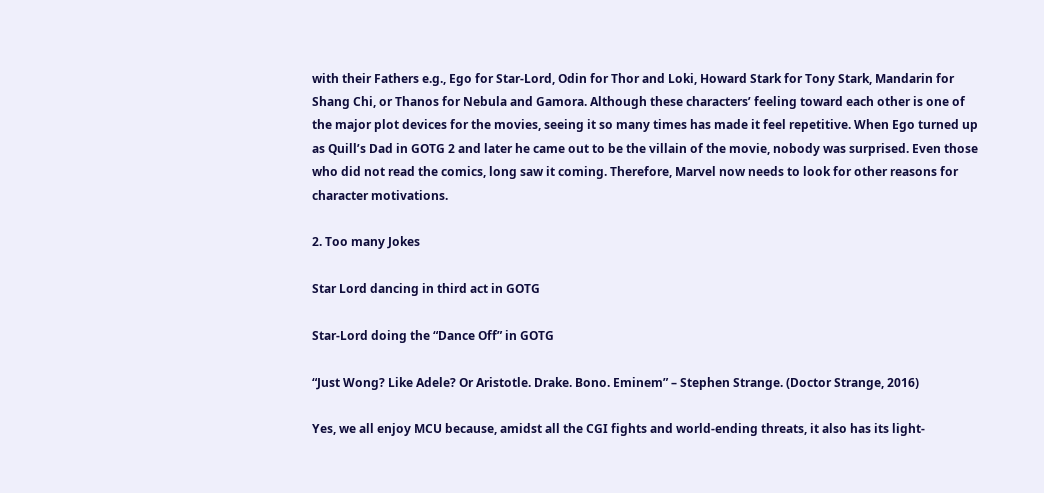with their Fathers e.g., Ego for Star-Lord, Odin for Thor and Loki, Howard Stark for Tony Stark, Mandarin for Shang Chi, or Thanos for Nebula and Gamora. Although these characters’ feeling toward each other is one of the major plot devices for the movies, seeing it so many times has made it feel repetitive. When Ego turned up as Quill’s Dad in GOTG 2 and later he came out to be the villain of the movie, nobody was surprised. Even those who did not read the comics, long saw it coming. Therefore, Marvel now needs to look for other reasons for character motivations.

2. Too many Jokes

Star Lord dancing in third act in GOTG

Star-Lord doing the “Dance Off” in GOTG

“Just Wong? Like Adele? Or Aristotle. Drake. Bono. Eminem” – Stephen Strange. (Doctor Strange, 2016)

Yes, we all enjoy MCU because, amidst all the CGI fights and world-ending threats, it also has its light-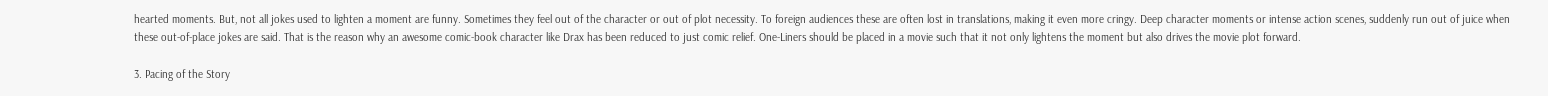hearted moments. But, not all jokes used to lighten a moment are funny. Sometimes they feel out of the character or out of plot necessity. To foreign audiences these are often lost in translations, making it even more cringy. Deep character moments or intense action scenes, suddenly run out of juice when these out-of-place jokes are said. That is the reason why an awesome comic-book character like Drax has been reduced to just comic relief. One-Liners should be placed in a movie such that it not only lightens the moment but also drives the movie plot forward.

3. Pacing of the Story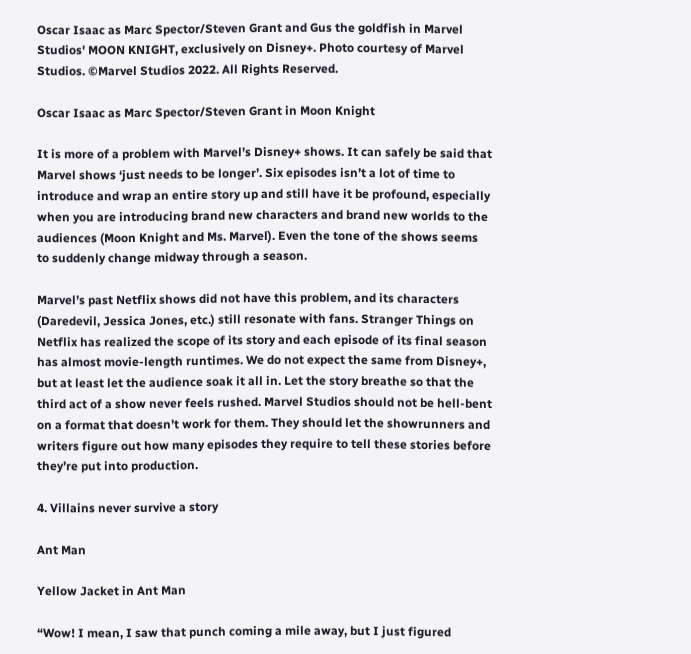Oscar Isaac as Marc Spector/Steven Grant and Gus the goldfish in Marvel Studios' MOON KNIGHT, exclusively on Disney+. Photo courtesy of Marvel Studios. ©Marvel Studios 2022. All Rights Reserved.

Oscar Isaac as Marc Spector/Steven Grant in Moon Knight

It is more of a problem with Marvel’s Disney+ shows. It can safely be said that Marvel shows ‘just needs to be longer’. Six episodes isn’t a lot of time to introduce and wrap an entire story up and still have it be profound, especially when you are introducing brand new characters and brand new worlds to the audiences (Moon Knight and Ms. Marvel). Even the tone of the shows seems to suddenly change midway through a season.

Marvel’s past Netflix shows did not have this problem, and its characters (Daredevil, Jessica Jones, etc.) still resonate with fans. Stranger Things on Netflix has realized the scope of its story and each episode of its final season has almost movie-length runtimes. We do not expect the same from Disney+, but at least let the audience soak it all in. Let the story breathe so that the third act of a show never feels rushed. Marvel Studios should not be hell-bent on a format that doesn’t work for them. They should let the showrunners and writers figure out how many episodes they require to tell these stories before they’re put into production.

4. Villains never survive a story

Ant Man

Yellow Jacket in Ant Man

“Wow! I mean, I saw that punch coming a mile away, but I just figured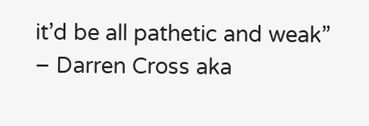it’d be all pathetic and weak” – Darren Cross aka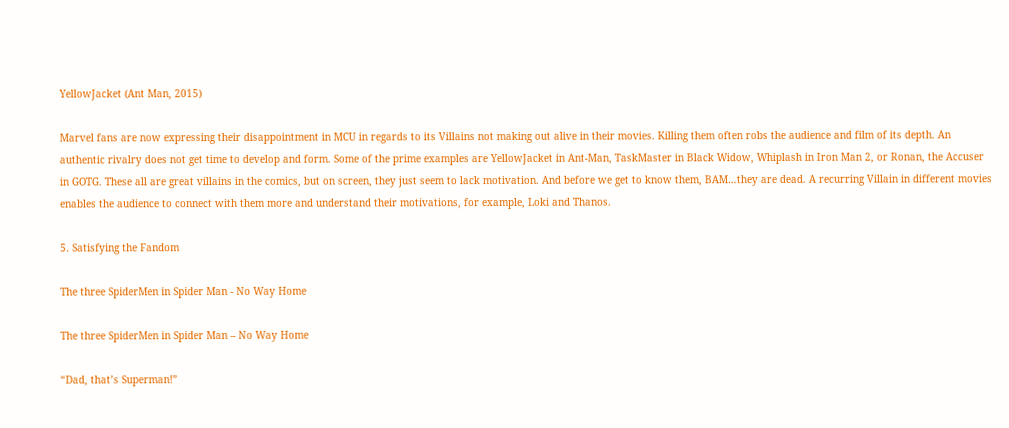YellowJacket (Ant Man, 2015)

Marvel fans are now expressing their disappointment in MCU in regards to its Villains not making out alive in their movies. Killing them often robs the audience and film of its depth. An authentic rivalry does not get time to develop and form. Some of the prime examples are YellowJacket in Ant-Man, TaskMaster in Black Widow, Whiplash in Iron Man 2, or Ronan, the Accuser in GOTG. These all are great villains in the comics, but on screen, they just seem to lack motivation. And before we get to know them, BAM…they are dead. A recurring Villain in different movies enables the audience to connect with them more and understand their motivations, for example, Loki and Thanos.

5. Satisfying the Fandom

The three SpiderMen in Spider Man - No Way Home

The three SpiderMen in Spider Man – No Way Home

“Dad, that’s Superman!”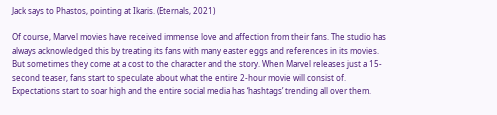Jack says to Phastos, pointing at Ikaris. (Eternals, 2021)

Of course, Marvel movies have received immense love and affection from their fans. The studio has always acknowledged this by treating its fans with many easter eggs and references in its movies. But sometimes they come at a cost to the character and the story. When Marvel releases just a 15-second teaser, fans start to speculate about what the entire 2-hour movie will consist of. Expectations start to soar high and the entire social media has ‘hashtags’ trending all over them.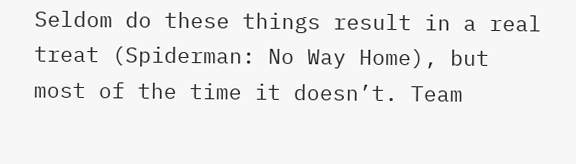Seldom do these things result in a real treat (Spiderman: No Way Home), but most of the time it doesn’t. Team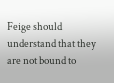Feige should understand that they are not bound to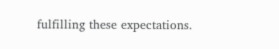fulfilling these expectations.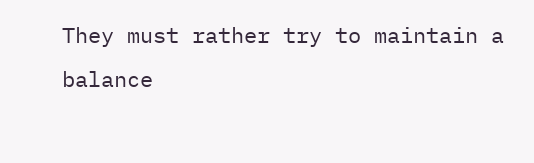They must rather try to maintain a balance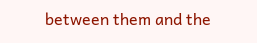between them and the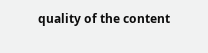quality of the content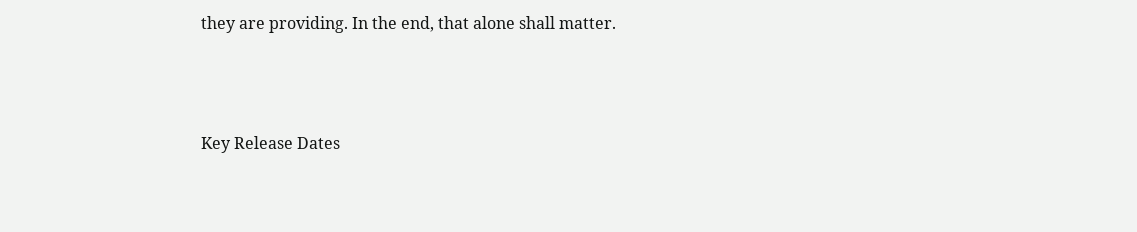they are providing. In the end, that alone shall matter.



Key Release Dates